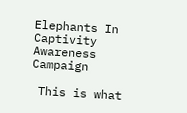Elephants In Captivity Awareness Campaign

 This is what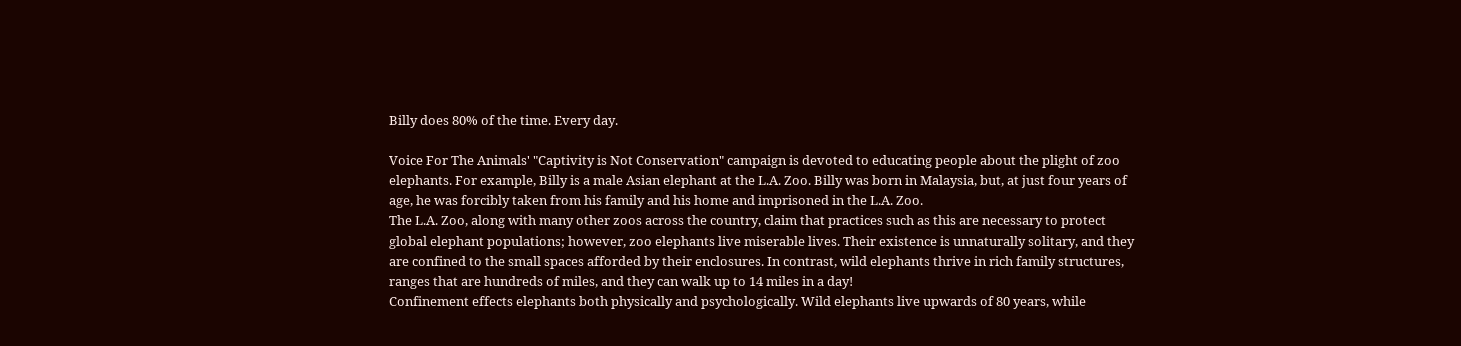Billy does 80% of the time. Every day.

Voice For The Animals' "Captivity is Not Conservation" campaign is devoted to educating people about the plight of zoo elephants. For example, Billy is a male Asian elephant at the L.A. Zoo. Billy was born in Malaysia, but, at just four years of age, he was forcibly taken from his family and his home and imprisoned in the L.A. Zoo.
The L.A. Zoo, along with many other zoos across the country, claim that practices such as this are necessary to protect global elephant populations; however, zoo elephants live miserable lives. Their existence is unnaturally solitary, and they are confined to the small spaces afforded by their enclosures. In contrast, wild elephants thrive in rich family structures, ranges that are hundreds of miles, and they can walk up to 14 miles in a day!
Confinement effects elephants both physically and psychologically. Wild elephants live upwards of 80 years, while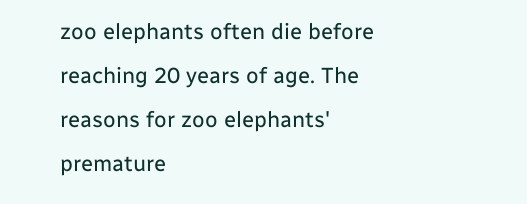zoo elephants often die before reaching 20 years of age. The reasons for zoo elephants' premature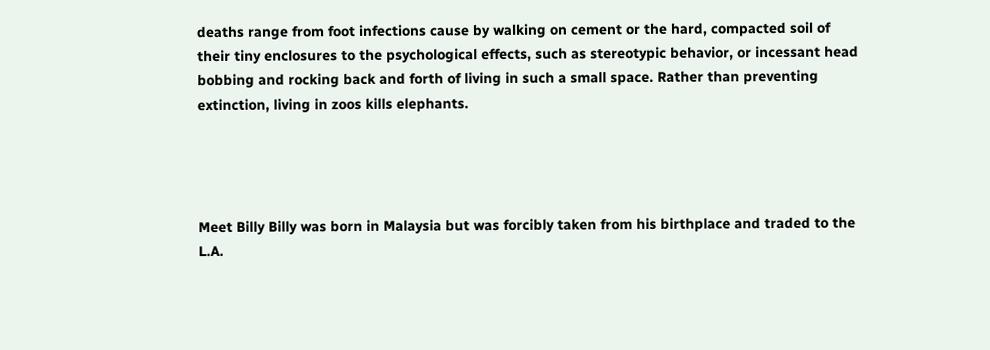deaths range from foot infections cause by walking on cement or the hard, compacted soil of their tiny enclosures to the psychological effects, such as stereotypic behavior, or incessant head bobbing and rocking back and forth of living in such a small space. Rather than preventing extinction, living in zoos kills elephants.




Meet Billy Billy was born in Malaysia but was forcibly taken from his birthplace and traded to the L.A.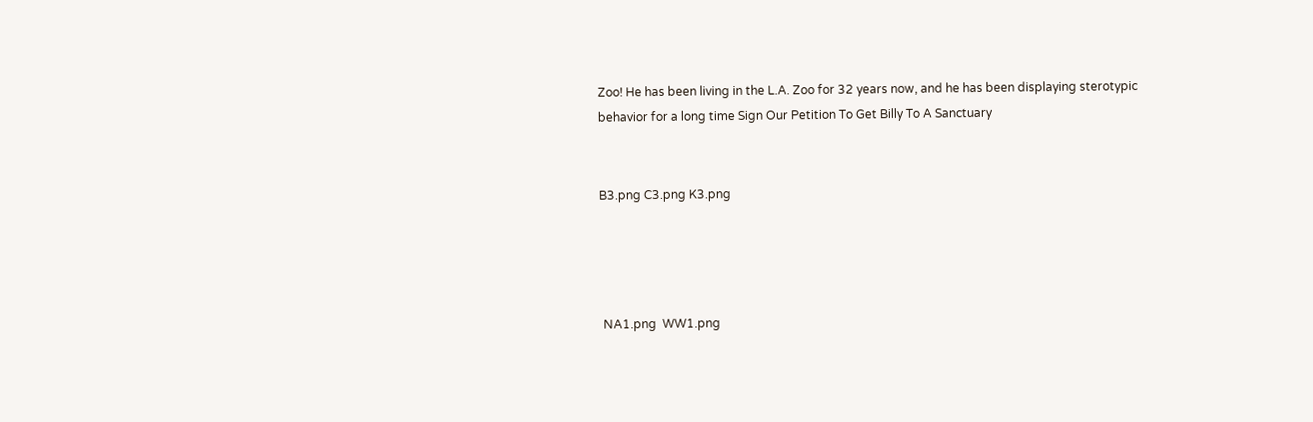Zoo! He has been living in the L.A. Zoo for 32 years now, and he has been displaying sterotypic behavior for a long time Sign Our Petition To Get Billy To A Sanctuary


B3.png C3.png K3.png




 NA1.png  WW1.png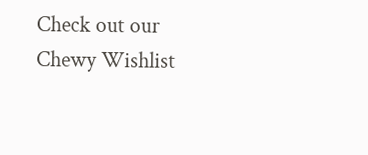Check out our Chewy Wishlist